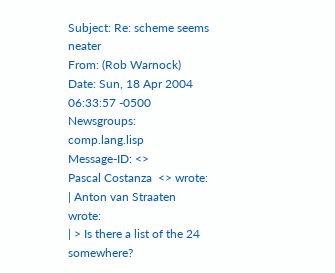Subject: Re: scheme seems neater
From: (Rob Warnock)
Date: Sun, 18 Apr 2004 06:33:57 -0500
Newsgroups: comp.lang.lisp
Message-ID: <>
Pascal Costanza  <> wrote:
| Anton van Straaten wrote:
| > Is there a list of the 24 somewhere?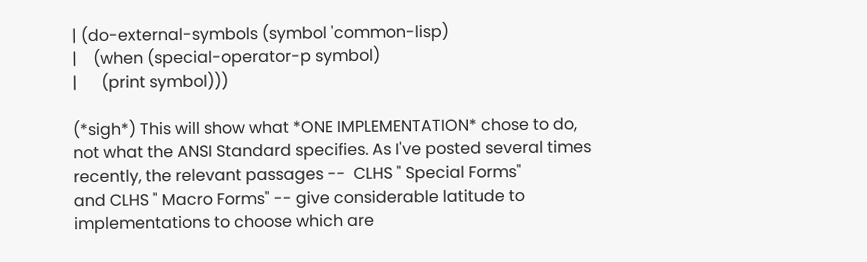| (do-external-symbols (symbol 'common-lisp)
|    (when (special-operator-p symbol)
|      (print symbol)))

(*sigh*) This will show what *ONE IMPLEMENTATION* chose to do,
not what the ANSI Standard specifies. As I've posted several times
recently, the relevant passages --  CLHS " Special Forms"
and CLHS " Macro Forms" -- give considerable latitude to
implementations to choose which are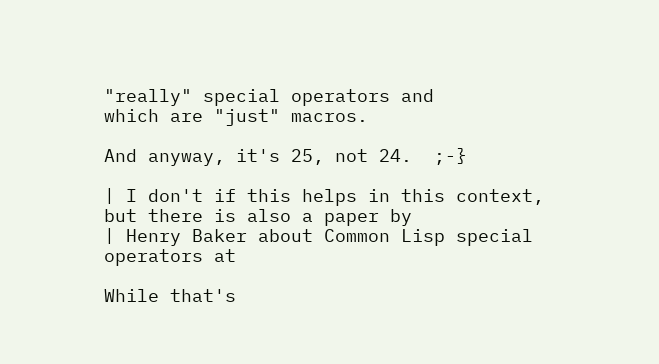"really" special operators and
which are "just" macros.

And anyway, it's 25, not 24.  ;-}

| I don't if this helps in this context, but there is also a paper by
| Henry Baker about Common Lisp special operators at

While that's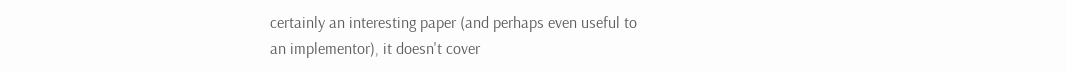certainly an interesting paper (and perhaps even useful to
an implementor), it doesn't cover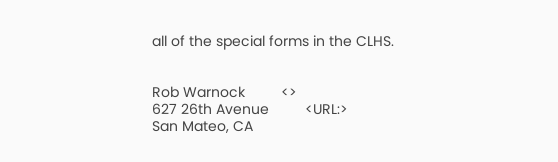all of the special forms in the CLHS.


Rob Warnock         <>
627 26th Avenue         <URL:>
San Mateo, CA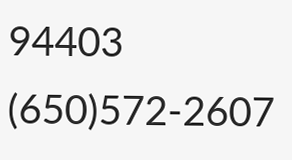94403     (650)572-2607